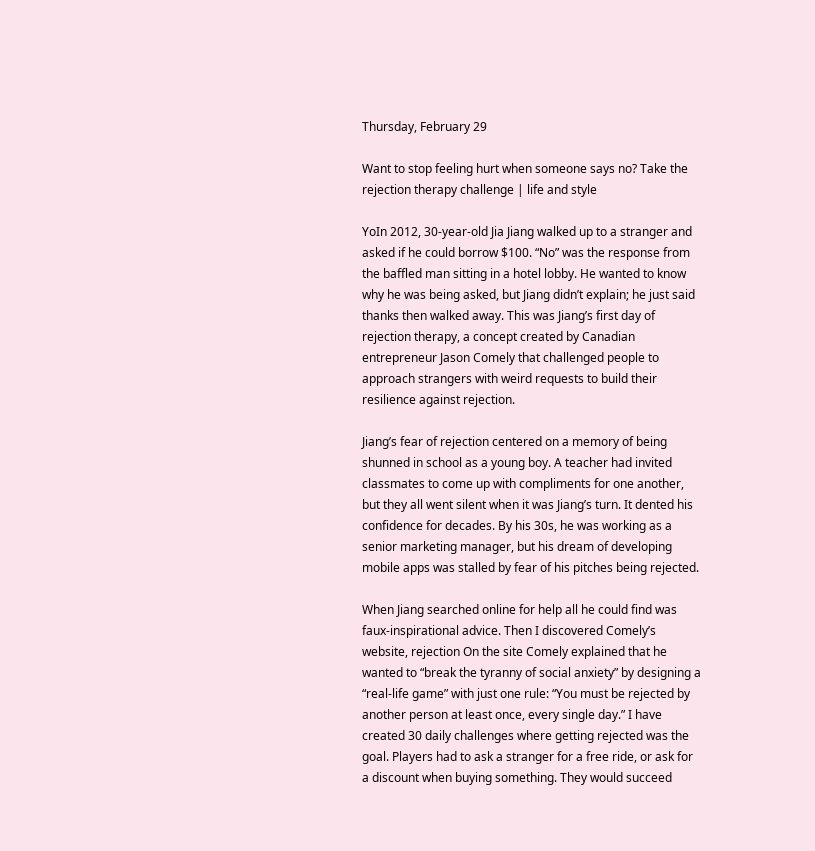Thursday, February 29

Want to stop feeling hurt when someone says no? Take the rejection therapy challenge | life and style

YoIn 2012, 30-year-old Jia Jiang walked up to a stranger and asked if he could borrow $100. “No” was the response from the baffled man sitting in a hotel lobby. He wanted to know why he was being asked, but Jiang didn’t explain; he just said thanks then walked away. This was Jiang’s first day of rejection therapy, a concept created by Canadian entrepreneur Jason Comely that challenged people to approach strangers with weird requests to build their resilience against rejection.

Jiang’s fear of rejection centered on a memory of being shunned in school as a young boy. A teacher had invited classmates to come up with compliments for one another, but they all went silent when it was Jiang’s turn. It dented his confidence for decades. By his 30s, he was working as a senior marketing manager, but his dream of developing mobile apps was stalled by fear of his pitches being rejected.

When Jiang searched online for help all he could find was faux-inspirational advice. Then I discovered Comely’s website, rejection On the site Comely explained that he wanted to “break the tyranny of social anxiety” by designing a “real-life game” with just one rule: “You must be rejected by another person at least once, every single day.” I have created 30 daily challenges where getting rejected was the goal. Players had to ask a stranger for a free ride, or ask for a discount when buying something. They would succeed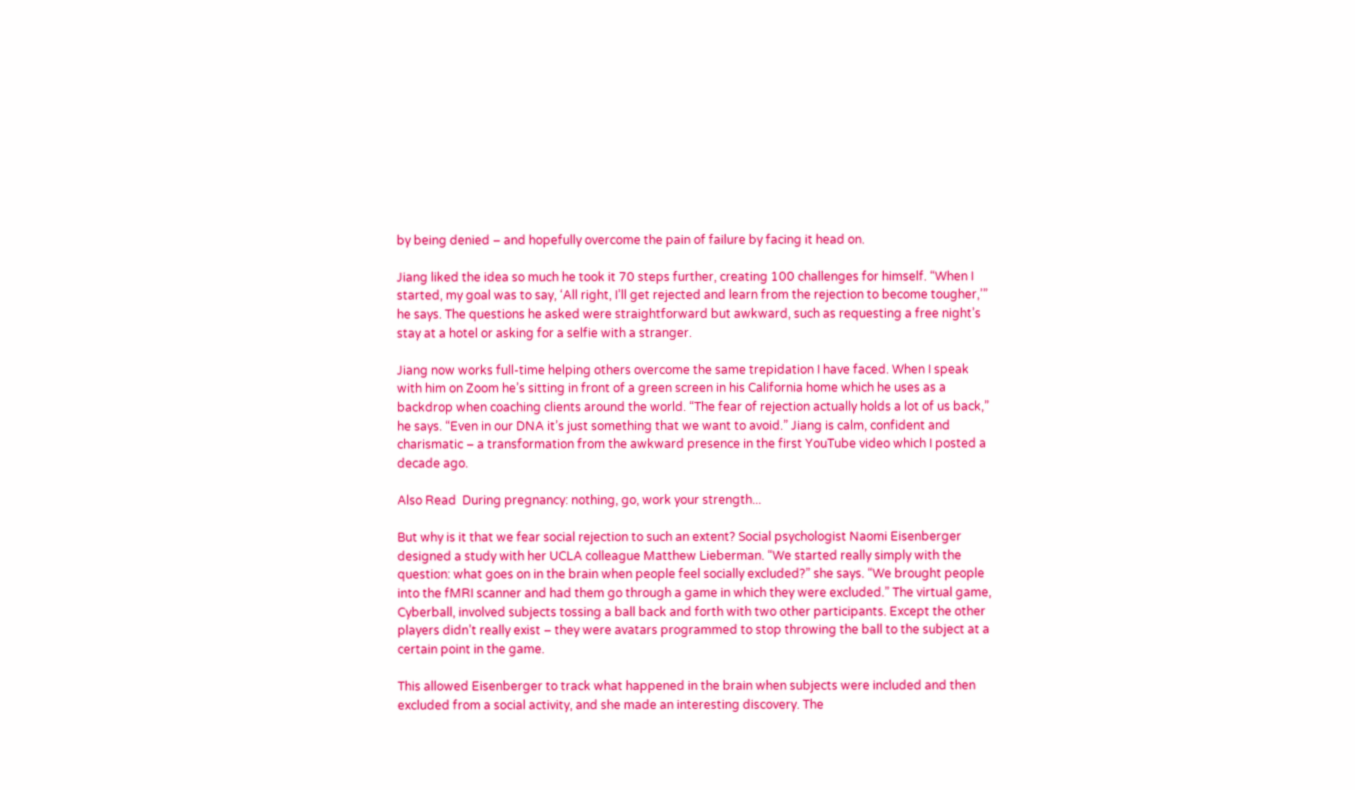by being denied – and hopefully overcome the pain of failure by facing it head on.

Jiang liked the idea so much he took it 70 steps further, creating 100 challenges for himself. “When I started, my goal was to say, ‘All right, I’ll get rejected and learn from the rejection to become tougher,’” he says. The questions he asked were straightforward but awkward, such as requesting a free night’s stay at a hotel or asking for a selfie with a stranger.

Jiang now works full-time helping others overcome the same trepidation I have faced. When I speak with him on Zoom he’s sitting in front of a green screen in his California home which he uses as a backdrop when coaching clients around the world. “The fear of rejection actually holds a lot of us back,” he says. “Even in our DNA it’s just something that we want to avoid.” Jiang is calm, confident and charismatic – a transformation from the awkward presence in the first YouTube video which I posted a decade ago.

Also Read  During pregnancy: nothing, go, work your strength...

But why is it that we fear social rejection to such an extent? Social psychologist Naomi Eisenberger designed a study with her UCLA colleague Matthew Lieberman. “We started really simply with the question: what goes on in the brain when people feel socially excluded?” she says. “We brought people into the fMRI scanner and had them go through a game in which they were excluded.” The virtual game, Cyberball, involved subjects tossing a ball back and forth with two other participants. Except the other players didn’t really exist – they were avatars programmed to stop throwing the ball to the subject at a certain point in the game.

This allowed Eisenberger to track what happened in the brain when subjects were included and then excluded from a social activity, and she made an interesting discovery. The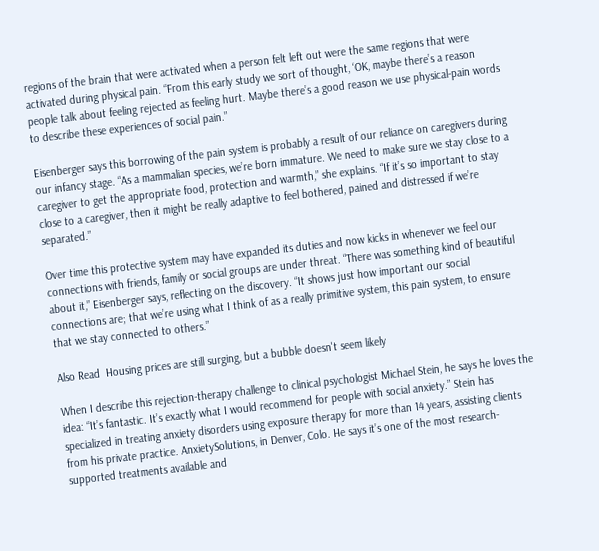regions of the brain that were activated when a person felt left out were the same regions that were activated during physical pain. “From this early study we sort of thought, ‘OK, maybe there’s a reason people talk about feeling rejected as feeling hurt. Maybe there’s a good reason we use physical-pain words to describe these experiences of social pain.”

Eisenberger says this borrowing of the pain system is probably a result of our reliance on caregivers during our infancy stage. “As a mammalian species, we’re born immature. We need to make sure we stay close to a caregiver to get the appropriate food, protection and warmth,” she explains. “If it’s so important to stay close to a caregiver, then it might be really adaptive to feel bothered, pained and distressed if we’re separated.”

Over time this protective system may have expanded its duties and now kicks in whenever we feel our connections with friends, family or social groups are under threat. “There was something kind of beautiful about it,” Eisenberger says, reflecting on the discovery. “It shows just how important our social connections are; that we’re using what I think of as a really primitive system, this pain system, to ensure that we stay connected to others.”

Also Read  Housing prices are still surging, but a bubble doesn't seem likely

When I describe this rejection-therapy challenge to clinical psychologist Michael Stein, he says he loves the idea: “It’s fantastic. It’s exactly what I would recommend for people with social anxiety.” Stein has specialized in treating anxiety disorders using exposure therapy for more than 14 years, assisting clients from his private practice. AnxietySolutions, in Denver, Colo. He says it’s one of the most research-supported treatments available and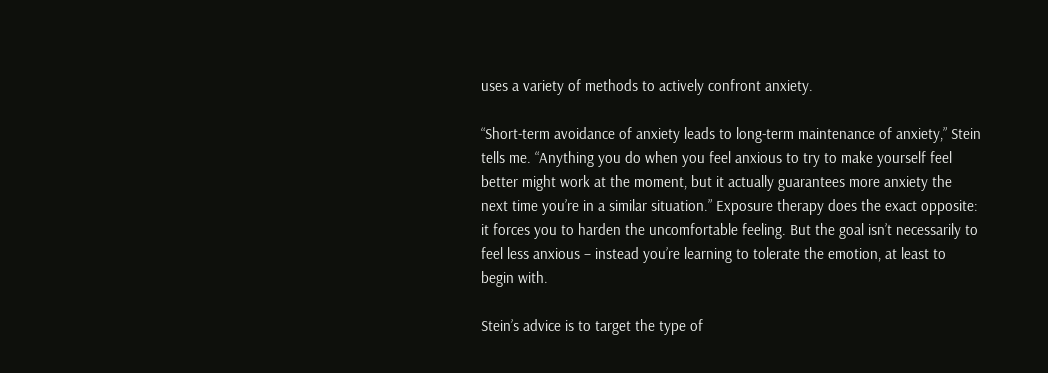uses a variety of methods to actively confront anxiety.

“Short-term avoidance of anxiety leads to long-term maintenance of anxiety,” Stein tells me. “Anything you do when you feel anxious to try to make yourself feel better might work at the moment, but it actually guarantees more anxiety the next time you’re in a similar situation.” Exposure therapy does the exact opposite: it forces you to harden the uncomfortable feeling. But the goal isn’t necessarily to feel less anxious – instead you’re learning to tolerate the emotion, at least to begin with.

Stein’s advice is to target the type of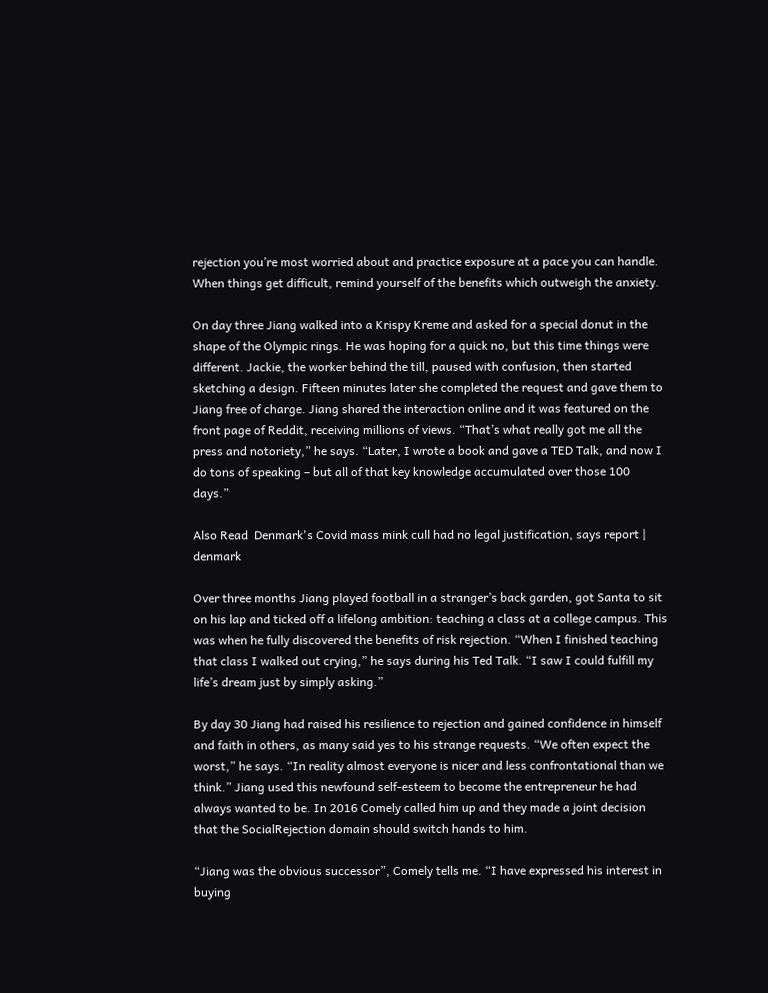rejection you’re most worried about and practice exposure at a pace you can handle. When things get difficult, remind yourself of the benefits which outweigh the anxiety.

On day three Jiang walked into a Krispy Kreme and asked for a special donut in the shape of the Olympic rings. He was hoping for a quick no, but this time things were different. Jackie, the worker behind the till, paused with confusion, then started sketching a design. Fifteen minutes later she completed the request and gave them to Jiang free of charge. Jiang shared the interaction online and it was featured on the front page of Reddit, receiving millions of views. “That’s what really got me all the press and notoriety,” he says. “Later, I wrote a book and gave a TED Talk, and now I do tons of speaking – but all of that key knowledge accumulated over those 100 days.”

Also Read  Denmark's Covid mass mink cull had no legal justification, says report | denmark

Over three months Jiang played football in a stranger’s back garden, got Santa to sit on his lap and ticked off a lifelong ambition: teaching a class at a college campus. This was when he fully discovered the benefits of risk rejection. “When I finished teaching that class I walked out crying,” he says during his Ted Talk. “I saw I could fulfill my life’s dream just by simply asking.”

By day 30 Jiang had raised his resilience to rejection and gained confidence in himself and faith in others, as many said yes to his strange requests. “We often expect the worst,” he says. “In reality almost everyone is nicer and less confrontational than we think.” Jiang used this newfound self-esteem to become the entrepreneur he had always wanted to be. In 2016 Comely called him up and they made a joint decision that the SocialRejection domain should switch hands to him.

“Jiang was the obvious successor”, Comely tells me. “I have expressed his interest in buying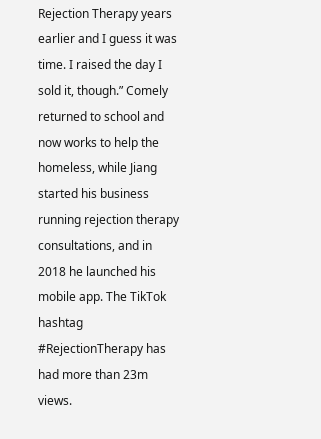Rejection Therapy years earlier and I guess it was time. I raised the day I sold it, though.” Comely returned to school and now works to help the homeless, while Jiang started his business running rejection therapy consultations, and in 2018 he launched his mobile app. The TikTok hashtag #RejectionTherapy has had more than 23m views.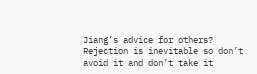Jiang’s advice for others? Rejection is inevitable so don’t avoid it and don’t take it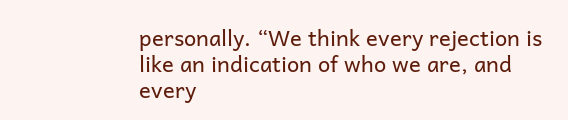personally. “We think every rejection is like an indication of who we are, and every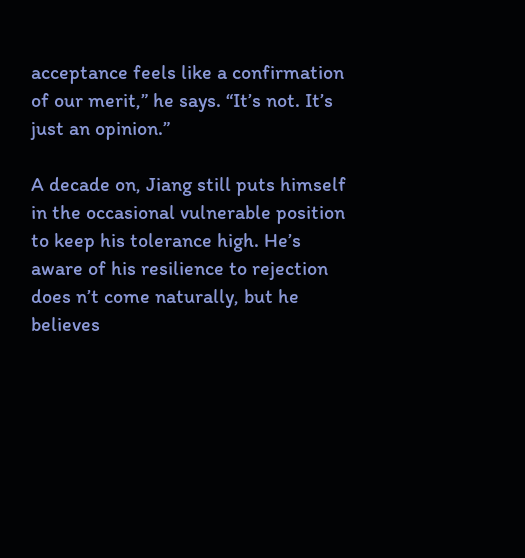acceptance feels like a confirmation of our merit,” he says. “It’s not. It’s just an opinion.”

A decade on, Jiang still puts himself in the occasional vulnerable position to keep his tolerance high. He’s aware of his resilience to rejection does n’t come naturally, but he believes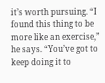it’s worth pursuing. “I found this thing to be more like an exercise,” he says. “You’ve got to keep doing it to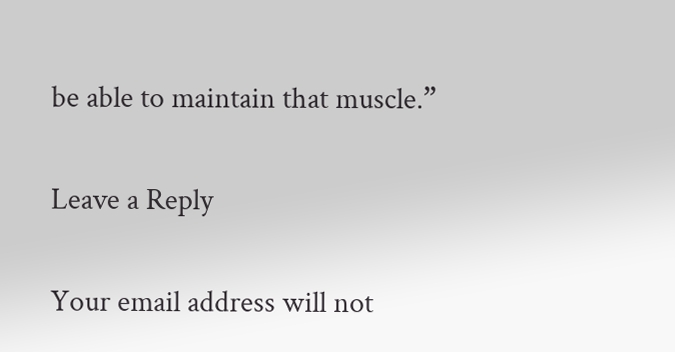be able to maintain that muscle.”

Leave a Reply

Your email address will not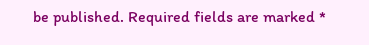be published. Required fields are marked *